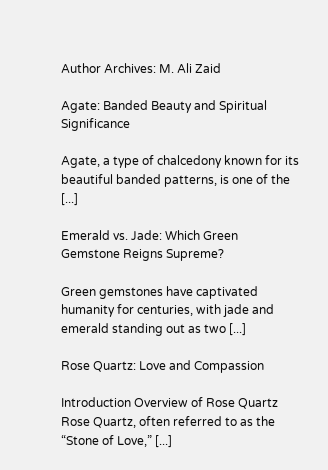Author Archives: M. Ali Zaid

Agate: Banded Beauty and Spiritual Significance

Agate, a type of chalcedony known for its beautiful banded patterns, is one of the [...]

Emerald vs. Jade: Which Green Gemstone Reigns Supreme?

Green gemstones have captivated humanity for centuries, with jade and emerald standing out as two [...]

Rose Quartz: Love and Compassion

Introduction Overview of Rose Quartz Rose Quartz, often referred to as the “Stone of Love,” [...]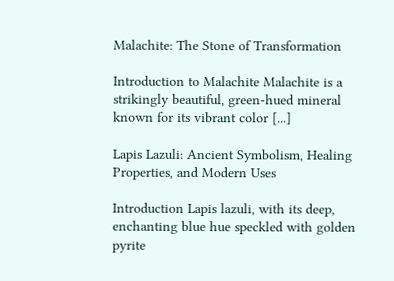Malachite: The Stone of Transformation

Introduction to Malachite Malachite is a strikingly beautiful, green-hued mineral known for its vibrant color [...]

Lapis Lazuli: Ancient Symbolism, Healing Properties, and Modern Uses

Introduction Lapis lazuli, with its deep, enchanting blue hue speckled with golden pyrite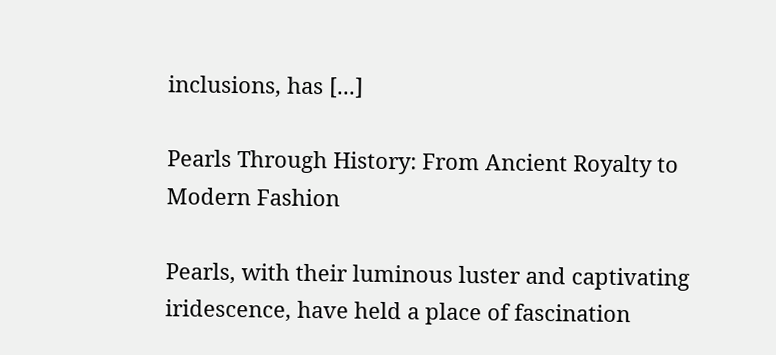inclusions, has [...]

Pearls Through History: From Ancient Royalty to Modern Fashion

Pearls, with their luminous luster and captivating iridescence, have held a place of fascination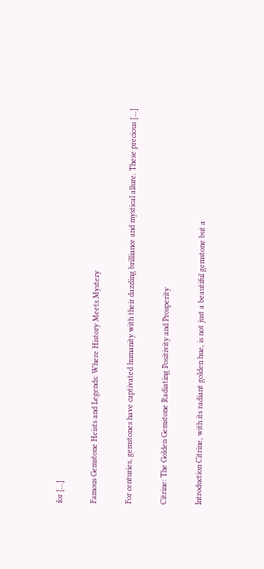for [...]

Famous Gemstone Heists and Legends: Where History Meets Mystery

For centuries, gemstones have captivated humanity with their dazzling brilliance and mystical allure. These precious [...]

Citrine: The Golden Gemstone Radiating Positivity and Prosperity

Introduction Citrine, with its radiant golden hue, is not just a beautiful gemstone but a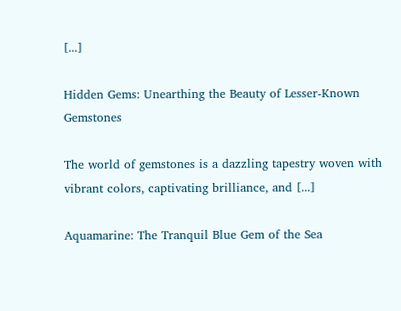[...]

Hidden Gems: Unearthing the Beauty of Lesser-Known Gemstones

The world of gemstones is a dazzling tapestry woven with vibrant colors, captivating brilliance, and [...]

Aquamarine: The Tranquil Blue Gem of the Sea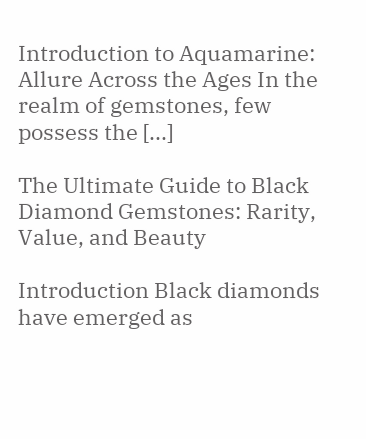Introduction to Aquamarine: Allure Across the Ages In the realm of gemstones, few possess the [...]

The Ultimate Guide to Black Diamond Gemstones: Rarity, Value, and Beauty

Introduction Black diamonds have emerged as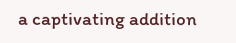a captivating addition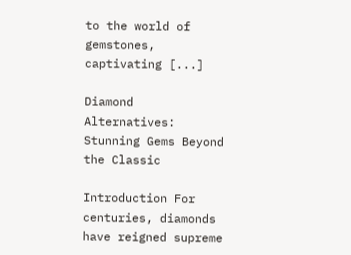to the world of gemstones, captivating [...]

Diamond Alternatives: Stunning Gems Beyond the Classic

Introduction For centuries, diamonds have reigned supreme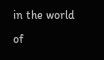in the world of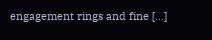engagement rings and fine [...]